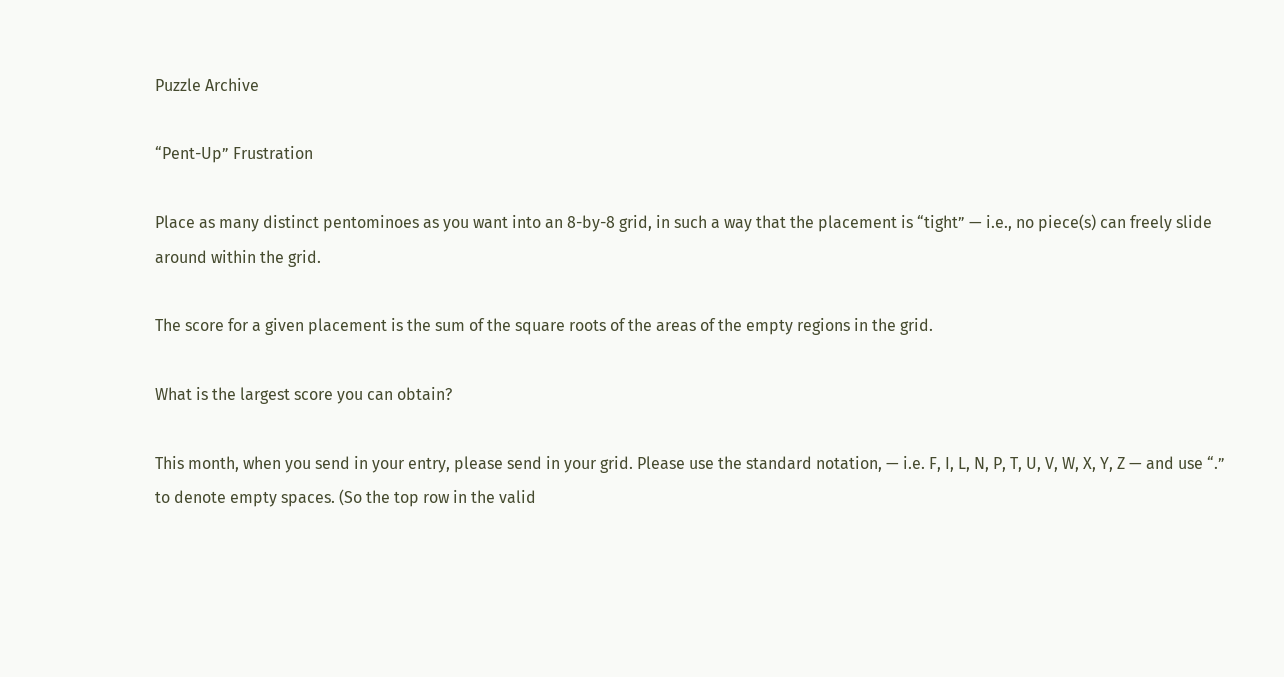Puzzle Archive

“Pent-Up” Frustration

Place as many distinct pentominoes as you want into an 8-by-8 grid, in such a way that the placement is “tight” — i.e., no piece(s) can freely slide around within the grid.

The score for a given placement is the sum of the square roots of the areas of the empty regions in the grid.

What is the largest score you can obtain?

This month, when you send in your entry, please send in your grid. Please use the standard notation, — i.e. F, I, L, N, P, T, U, V, W, X, Y, Z — and use “.” to denote empty spaces. (So the top row in the valid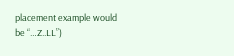placement example would be “…Z..LL”)